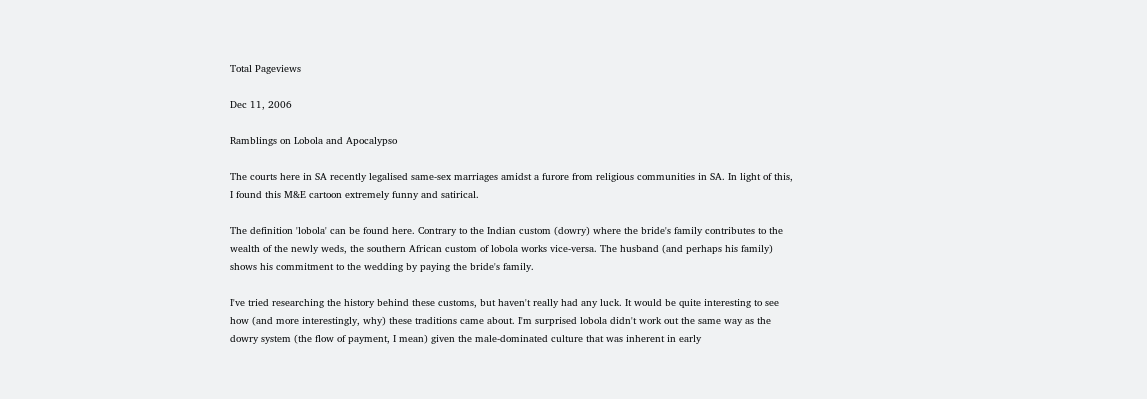Total Pageviews

Dec 11, 2006

Ramblings on Lobola and Apocalypso

The courts here in SA recently legalised same-sex marriages amidst a furore from religious communities in SA. In light of this, I found this M&E cartoon extremely funny and satirical.

The definition 'lobola' can be found here. Contrary to the Indian custom (dowry) where the bride's family contributes to the wealth of the newly weds, the southern African custom of lobola works vice-versa. The husband (and perhaps his family) shows his commitment to the wedding by paying the bride's family.

I've tried researching the history behind these customs, but haven't really had any luck. It would be quite interesting to see how (and more interestingly, why) these traditions came about. I'm surprised lobola didn't work out the same way as the dowry system (the flow of payment, I mean) given the male-dominated culture that was inherent in early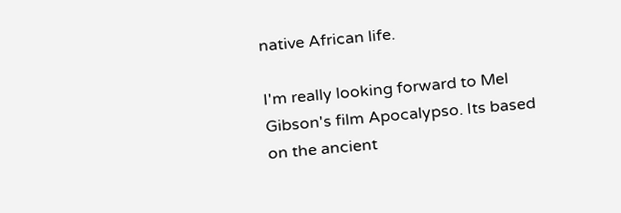native African life.

I'm really looking forward to Mel Gibson's film Apocalypso. Its based on the ancient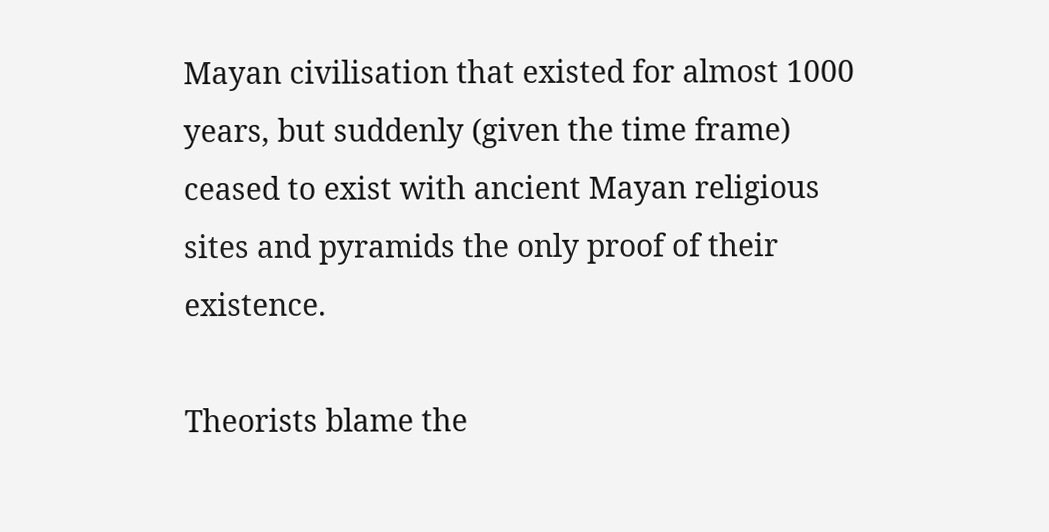Mayan civilisation that existed for almost 1000 years, but suddenly (given the time frame) ceased to exist with ancient Mayan religious sites and pyramids the only proof of their existence.

Theorists blame the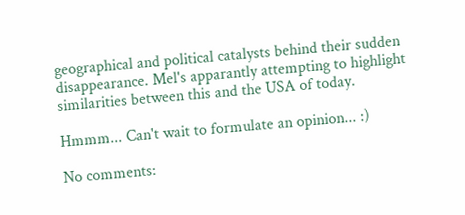geographical and political catalysts behind their sudden disappearance. Mel's apparantly attempting to highlight similarities between this and the USA of today.

Hmmm... Can't wait to formulate an opinion... :)

No comments: